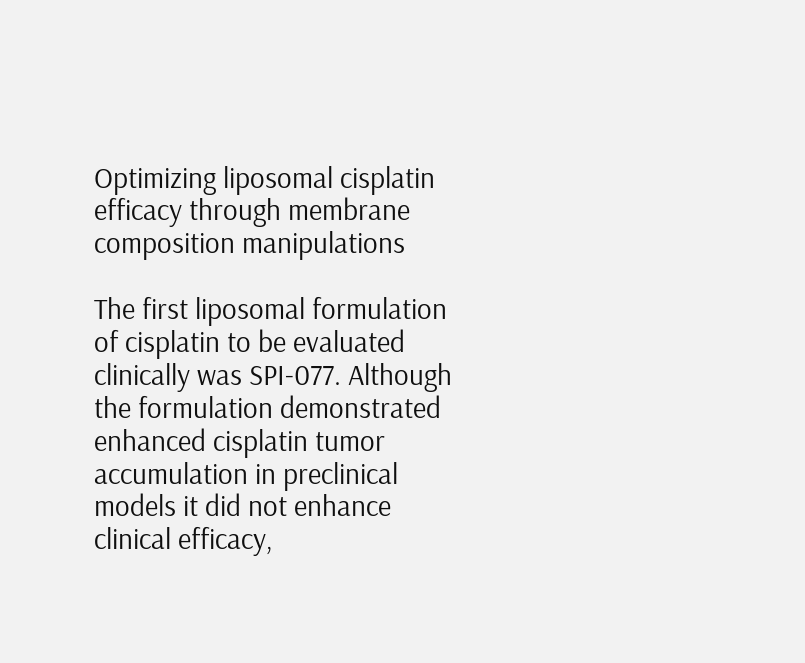Optimizing liposomal cisplatin efficacy through membrane composition manipulations

The first liposomal formulation of cisplatin to be evaluated clinically was SPI-077. Although the formulation demonstrated enhanced cisplatin tumor accumulation in preclinical models it did not enhance clinical efficacy,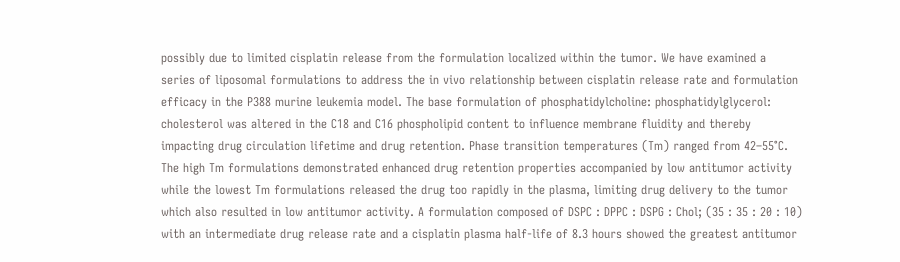possibly due to limited cisplatin release from the formulation localized within the tumor. We have examined a series of liposomal formulations to address the in vivo relationship between cisplatin release rate and formulation efficacy in the P388 murine leukemia model. The base formulation of phosphatidylcholine: phosphatidylglycerol: cholesterol was altered in the C18 and C16 phospholipid content to influence membrane fluidity and thereby impacting drug circulation lifetime and drug retention. Phase transition temperatures (Tm) ranged from 42–55°C. The high Tm formulations demonstrated enhanced drug retention properties accompanied by low antitumor activity while the lowest Tm formulations released the drug too rapidly in the plasma, limiting drug delivery to the tumor which also resulted in low antitumor activity. A formulation composed of DSPC : DPPC : DSPG : Chol; (35 : 35 : 20 : 10) with an intermediate drug release rate and a cisplatin plasma half-life of 8.3 hours showed the greatest antitumor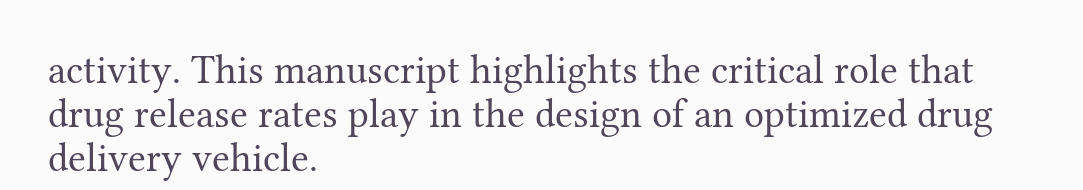activity. This manuscript highlights the critical role that drug release rates play in the design of an optimized drug delivery vehicle.